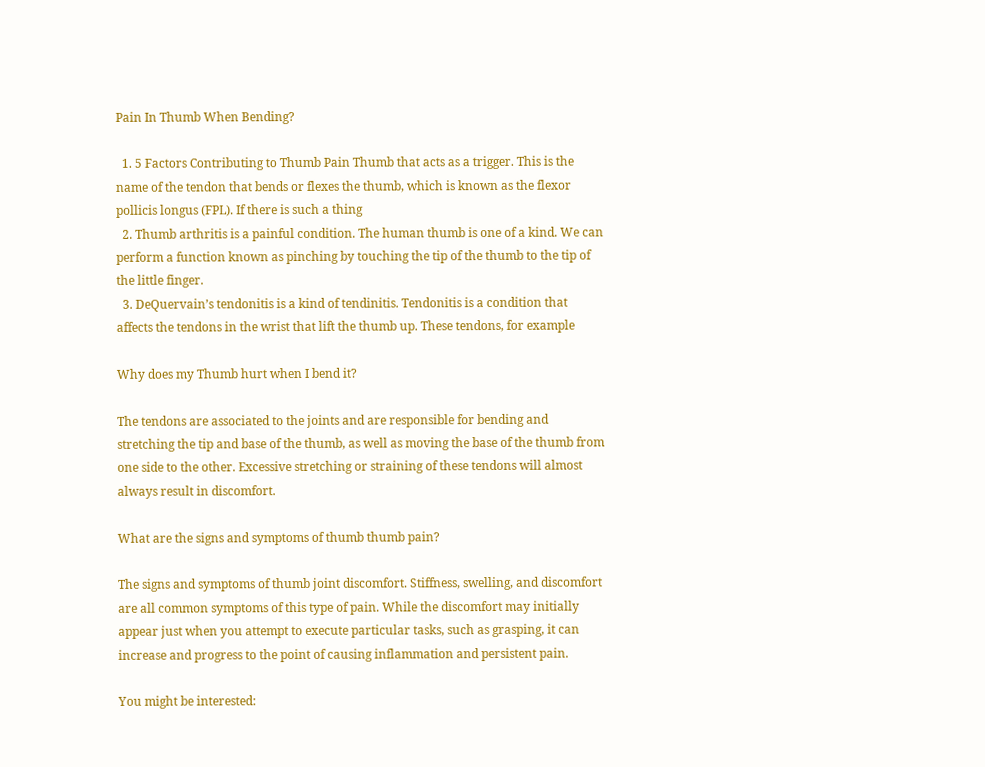Pain In Thumb When Bending?

  1. 5 Factors Contributing to Thumb Pain Thumb that acts as a trigger. This is the name of the tendon that bends or flexes the thumb, which is known as the flexor pollicis longus (FPL). If there is such a thing
  2. Thumb arthritis is a painful condition. The human thumb is one of a kind. We can perform a function known as pinching by touching the tip of the thumb to the tip of the little finger.
  3. DeQuervain’s tendonitis is a kind of tendinitis. Tendonitis is a condition that affects the tendons in the wrist that lift the thumb up. These tendons, for example

Why does my Thumb hurt when I bend it?

The tendons are associated to the joints and are responsible for bending and stretching the tip and base of the thumb, as well as moving the base of the thumb from one side to the other. Excessive stretching or straining of these tendons will almost always result in discomfort.

What are the signs and symptoms of thumb thumb pain?

The signs and symptoms of thumb joint discomfort. Stiffness, swelling, and discomfort are all common symptoms of this type of pain. While the discomfort may initially appear just when you attempt to execute particular tasks, such as grasping, it can increase and progress to the point of causing inflammation and persistent pain.

You might be interested: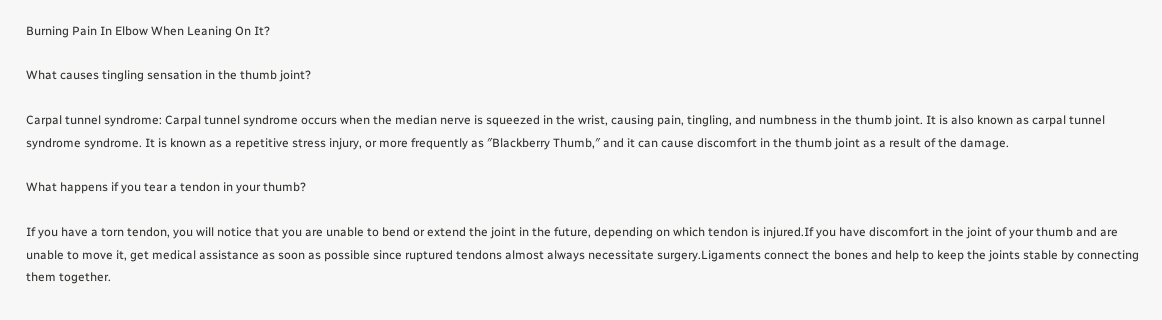Burning Pain In Elbow When Leaning On It?

What causes tingling sensation in the thumb joint?

Carpal tunnel syndrome: Carpal tunnel syndrome occurs when the median nerve is squeezed in the wrist, causing pain, tingling, and numbness in the thumb joint. It is also known as carpal tunnel syndrome syndrome. It is known as a repetitive stress injury, or more frequently as ″Blackberry Thumb,″ and it can cause discomfort in the thumb joint as a result of the damage.

What happens if you tear a tendon in your thumb?

If you have a torn tendon, you will notice that you are unable to bend or extend the joint in the future, depending on which tendon is injured.If you have discomfort in the joint of your thumb and are unable to move it, get medical assistance as soon as possible since ruptured tendons almost always necessitate surgery.Ligaments connect the bones and help to keep the joints stable by connecting them together.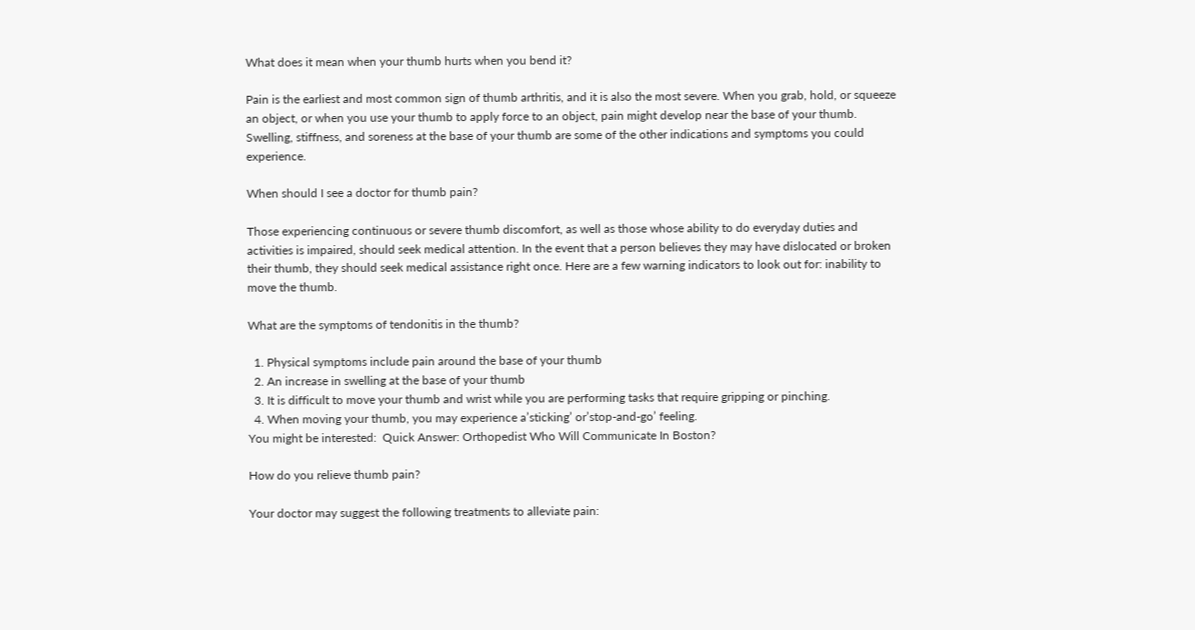What does it mean when your thumb hurts when you bend it?

Pain is the earliest and most common sign of thumb arthritis, and it is also the most severe. When you grab, hold, or squeeze an object, or when you use your thumb to apply force to an object, pain might develop near the base of your thumb. Swelling, stiffness, and soreness at the base of your thumb are some of the other indications and symptoms you could experience.

When should I see a doctor for thumb pain?

Those experiencing continuous or severe thumb discomfort, as well as those whose ability to do everyday duties and activities is impaired, should seek medical attention. In the event that a person believes they may have dislocated or broken their thumb, they should seek medical assistance right once. Here are a few warning indicators to look out for: inability to move the thumb.

What are the symptoms of tendonitis in the thumb?

  1. Physical symptoms include pain around the base of your thumb
  2. An increase in swelling at the base of your thumb
  3. It is difficult to move your thumb and wrist while you are performing tasks that require gripping or pinching.
  4. When moving your thumb, you may experience a’sticking’ or’stop-and-go’ feeling.
You might be interested:  Quick Answer: Orthopedist Who Will Communicate In Boston?

How do you relieve thumb pain?

Your doctor may suggest the following treatments to alleviate pain: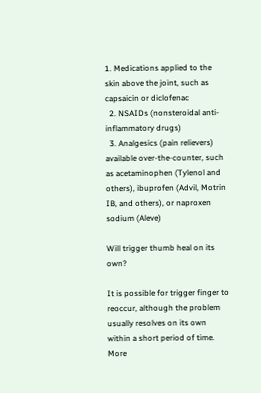1. Medications applied to the skin above the joint, such as capsaicin or diclofenac
  2. NSAIDs (nonsteroidal anti-inflammatory drugs)
  3. Analgesics (pain relievers) available over-the-counter, such as acetaminophen (Tylenol and others), ibuprofen (Advil, Motrin IB, and others), or naproxen sodium (Aleve)

Will trigger thumb heal on its own?

It is possible for trigger finger to reoccur, although the problem usually resolves on its own within a short period of time. More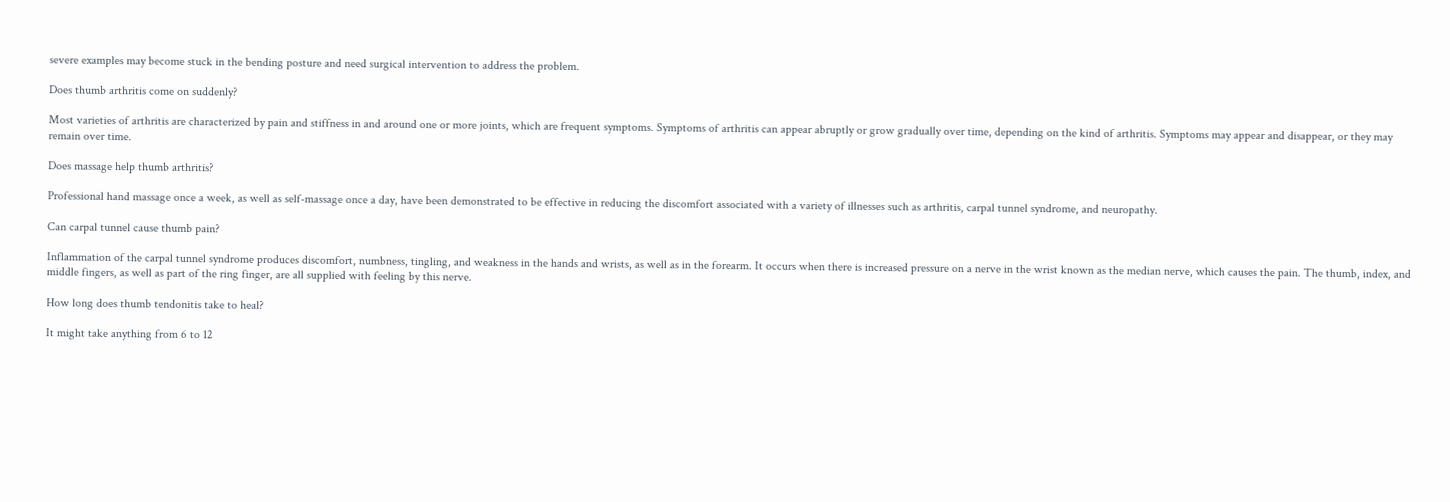severe examples may become stuck in the bending posture and need surgical intervention to address the problem.

Does thumb arthritis come on suddenly?

Most varieties of arthritis are characterized by pain and stiffness in and around one or more joints, which are frequent symptoms. Symptoms of arthritis can appear abruptly or grow gradually over time, depending on the kind of arthritis. Symptoms may appear and disappear, or they may remain over time.

Does massage help thumb arthritis?

Professional hand massage once a week, as well as self-massage once a day, have been demonstrated to be effective in reducing the discomfort associated with a variety of illnesses such as arthritis, carpal tunnel syndrome, and neuropathy.

Can carpal tunnel cause thumb pain?

Inflammation of the carpal tunnel syndrome produces discomfort, numbness, tingling, and weakness in the hands and wrists, as well as in the forearm. It occurs when there is increased pressure on a nerve in the wrist known as the median nerve, which causes the pain. The thumb, index, and middle fingers, as well as part of the ring finger, are all supplied with feeling by this nerve.

How long does thumb tendonitis take to heal?

It might take anything from 6 to 12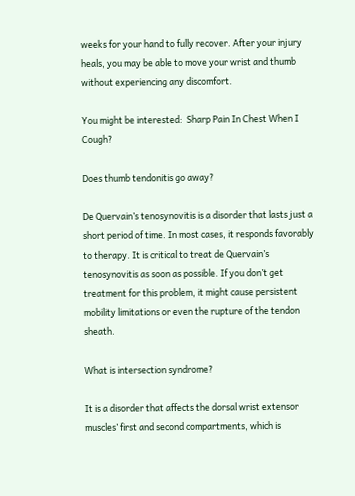weeks for your hand to fully recover. After your injury heals, you may be able to move your wrist and thumb without experiencing any discomfort.

You might be interested:  Sharp Pain In Chest When I Cough?

Does thumb tendonitis go away?

De Quervain’s tenosynovitis is a disorder that lasts just a short period of time. In most cases, it responds favorably to therapy. It is critical to treat de Quervain’s tenosynovitis as soon as possible. If you don’t get treatment for this problem, it might cause persistent mobility limitations or even the rupture of the tendon sheath.

What is intersection syndrome?

It is a disorder that affects the dorsal wrist extensor muscles’ first and second compartments, which is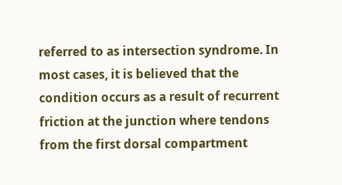referred to as intersection syndrome. In most cases, it is believed that the condition occurs as a result of recurrent friction at the junction where tendons from the first dorsal compartment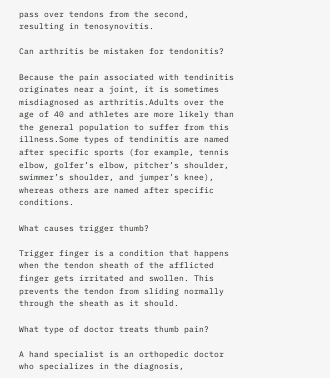pass over tendons from the second, resulting in tenosynovitis.

Can arthritis be mistaken for tendonitis?

Because the pain associated with tendinitis originates near a joint, it is sometimes misdiagnosed as arthritis.Adults over the age of 40 and athletes are more likely than the general population to suffer from this illness.Some types of tendinitis are named after specific sports (for example, tennis elbow, golfer’s elbow, pitcher’s shoulder, swimmer’s shoulder, and jumper’s knee), whereas others are named after specific conditions.

What causes trigger thumb?

Trigger finger is a condition that happens when the tendon sheath of the afflicted finger gets irritated and swollen. This prevents the tendon from sliding normally through the sheath as it should.

What type of doctor treats thumb pain?

A hand specialist is an orthopedic doctor who specializes in the diagnosis,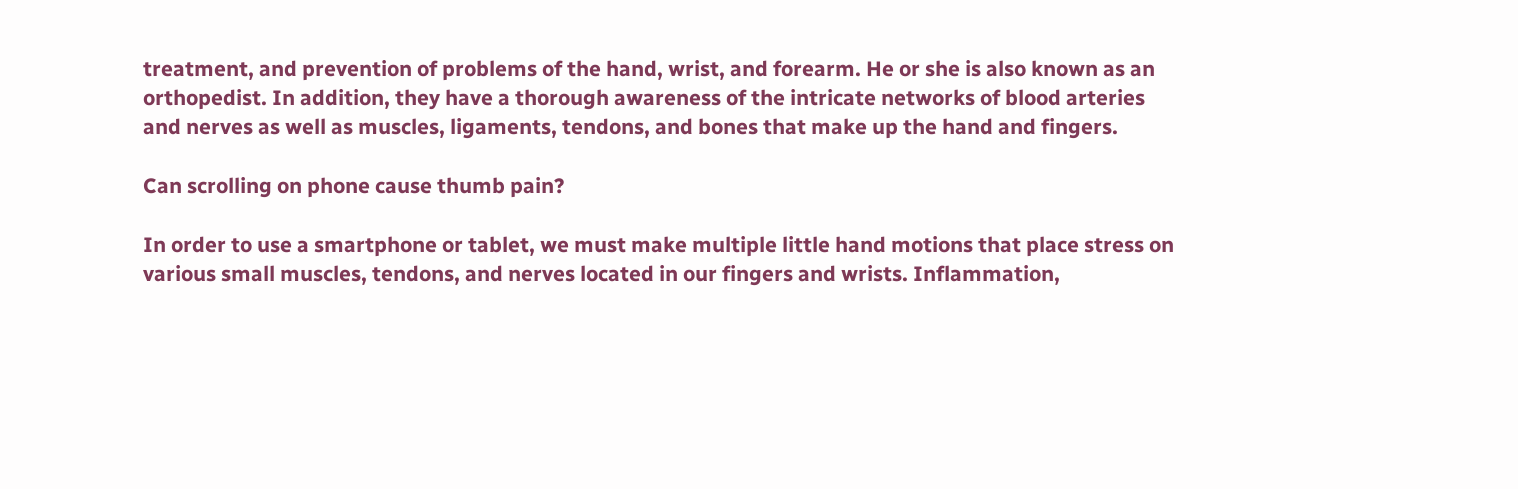treatment, and prevention of problems of the hand, wrist, and forearm. He or she is also known as an orthopedist. In addition, they have a thorough awareness of the intricate networks of blood arteries and nerves as well as muscles, ligaments, tendons, and bones that make up the hand and fingers.

Can scrolling on phone cause thumb pain?

In order to use a smartphone or tablet, we must make multiple little hand motions that place stress on various small muscles, tendons, and nerves located in our fingers and wrists. Inflammation,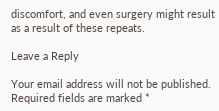discomfort, and even surgery might result as a result of these repeats.

Leave a Reply

Your email address will not be published. Required fields are marked *